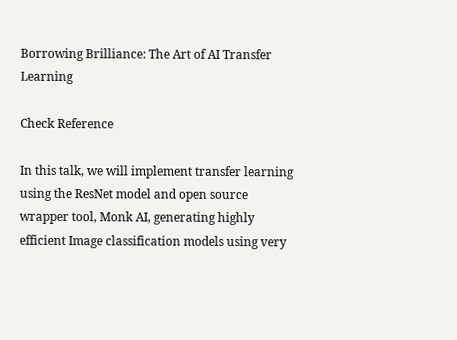Borrowing Brilliance: The Art of AI Transfer Learning

Check Reference

In this talk, we will implement transfer learning using the ResNet model and open source wrapper tool, Monk AI, generating highly efficient Image classification models using very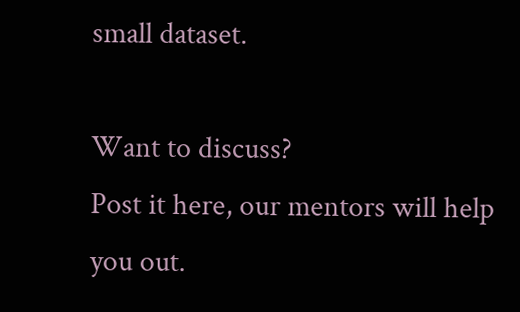small dataset.

Want to discuss?
Post it here, our mentors will help you out.